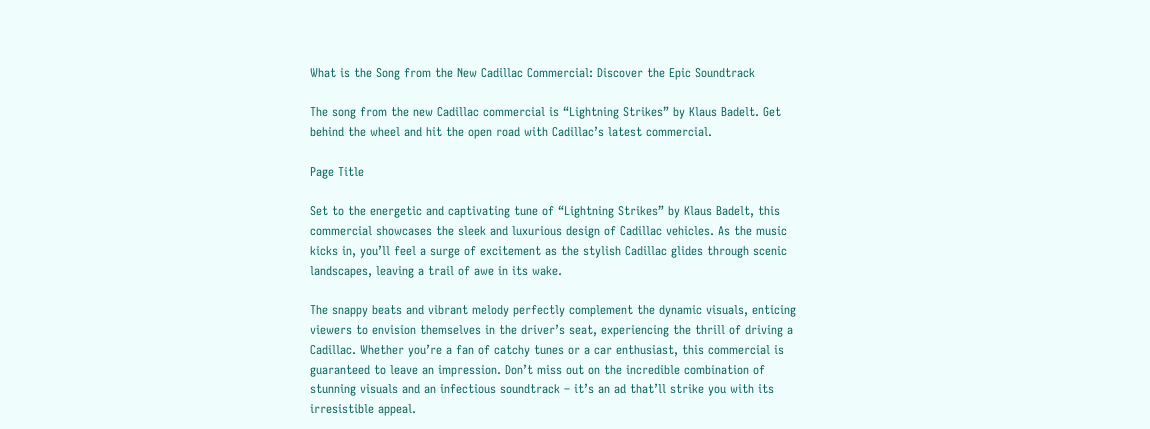What is the Song from the New Cadillac Commercial: Discover the Epic Soundtrack

The song from the new Cadillac commercial is “Lightning Strikes” by Klaus Badelt. Get behind the wheel and hit the open road with Cadillac’s latest commercial.

Page Title

Set to the energetic and captivating tune of “Lightning Strikes” by Klaus Badelt, this commercial showcases the sleek and luxurious design of Cadillac vehicles. As the music kicks in, you’ll feel a surge of excitement as the stylish Cadillac glides through scenic landscapes, leaving a trail of awe in its wake.

The snappy beats and vibrant melody perfectly complement the dynamic visuals, enticing viewers to envision themselves in the driver’s seat, experiencing the thrill of driving a Cadillac. Whether you’re a fan of catchy tunes or a car enthusiast, this commercial is guaranteed to leave an impression. Don’t miss out on the incredible combination of stunning visuals and an infectious soundtrack – it’s an ad that’ll strike you with its irresistible appeal.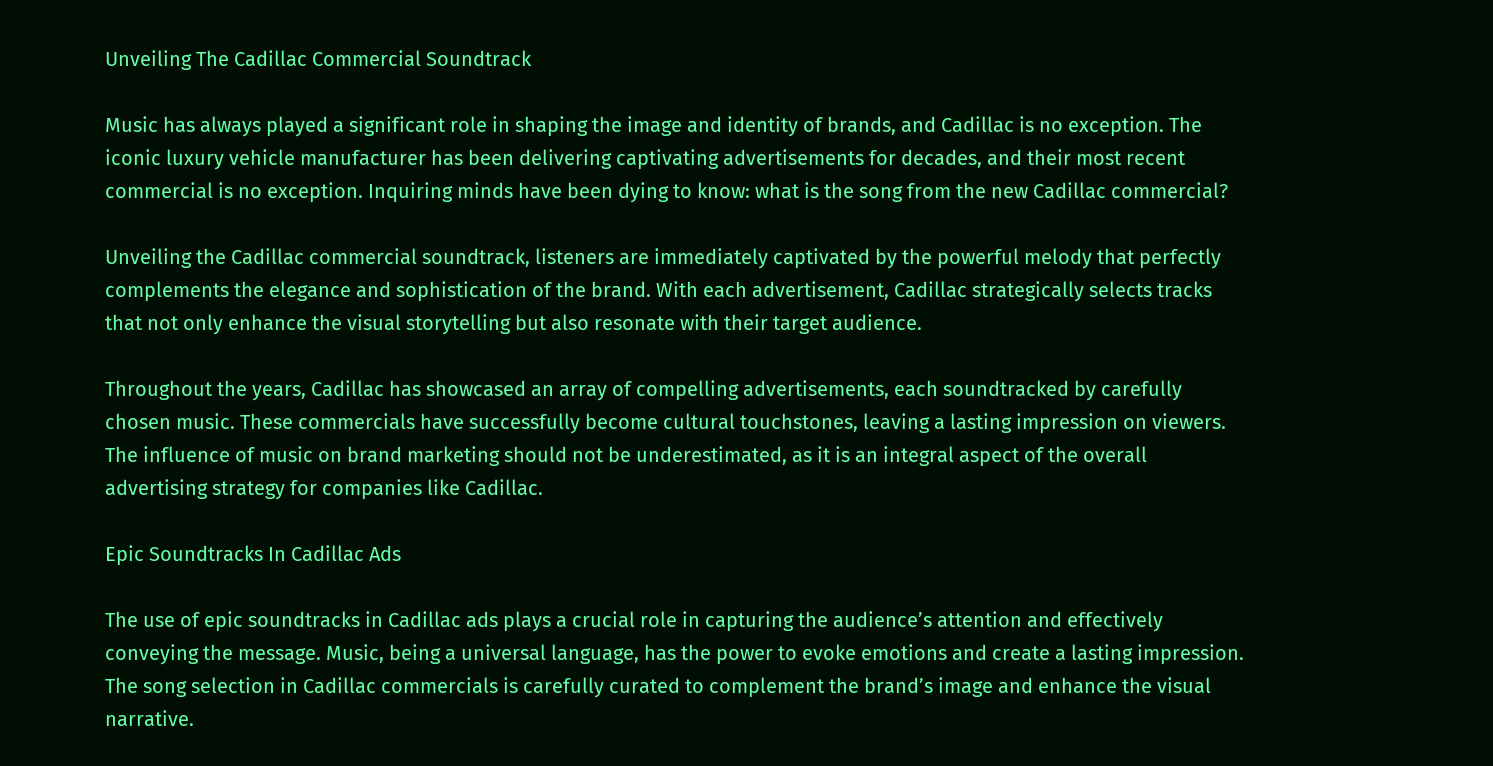Unveiling The Cadillac Commercial Soundtrack

Music has always played a significant role in shaping the image and identity of brands, and Cadillac is no exception. The iconic luxury vehicle manufacturer has been delivering captivating advertisements for decades, and their most recent commercial is no exception. Inquiring minds have been dying to know: what is the song from the new Cadillac commercial?

Unveiling the Cadillac commercial soundtrack, listeners are immediately captivated by the powerful melody that perfectly complements the elegance and sophistication of the brand. With each advertisement, Cadillac strategically selects tracks that not only enhance the visual storytelling but also resonate with their target audience.

Throughout the years, Cadillac has showcased an array of compelling advertisements, each soundtracked by carefully chosen music. These commercials have successfully become cultural touchstones, leaving a lasting impression on viewers. The influence of music on brand marketing should not be underestimated, as it is an integral aspect of the overall advertising strategy for companies like Cadillac.

Epic Soundtracks In Cadillac Ads

The use of epic soundtracks in Cadillac ads plays a crucial role in capturing the audience’s attention and effectively conveying the message. Music, being a universal language, has the power to evoke emotions and create a lasting impression. The song selection in Cadillac commercials is carefully curated to complement the brand’s image and enhance the visual narrative.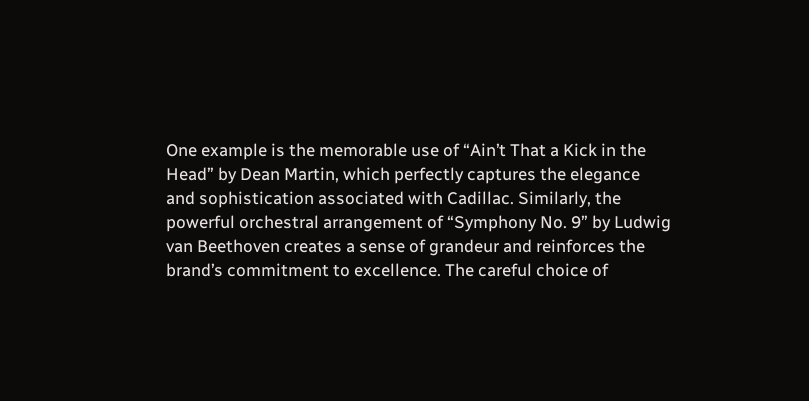One example is the memorable use of “Ain’t That a Kick in the Head” by Dean Martin, which perfectly captures the elegance and sophistication associated with Cadillac. Similarly, the powerful orchestral arrangement of “Symphony No. 9” by Ludwig van Beethoven creates a sense of grandeur and reinforces the brand’s commitment to excellence. The careful choice of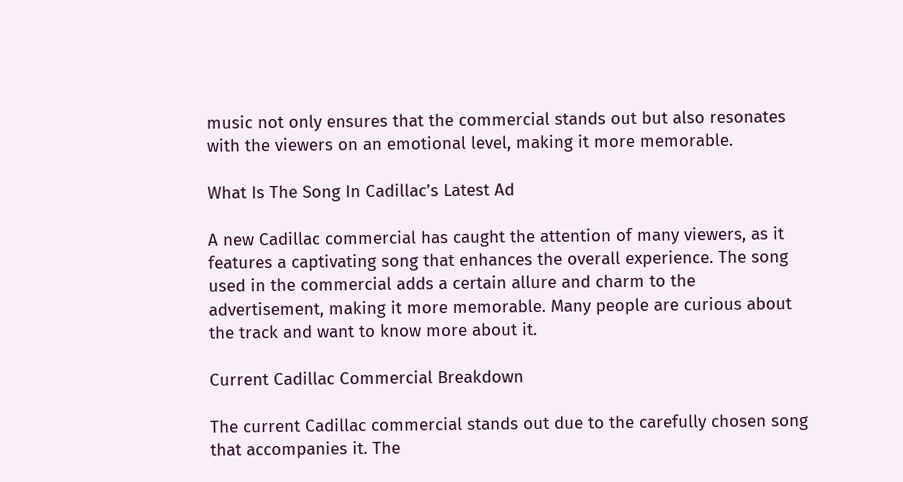music not only ensures that the commercial stands out but also resonates with the viewers on an emotional level, making it more memorable.

What Is The Song In Cadillac’s Latest Ad

A new Cadillac commercial has caught the attention of many viewers, as it features a captivating song that enhances the overall experience. The song used in the commercial adds a certain allure and charm to the advertisement, making it more memorable. Many people are curious about the track and want to know more about it.

Current Cadillac Commercial Breakdown

The current Cadillac commercial stands out due to the carefully chosen song that accompanies it. The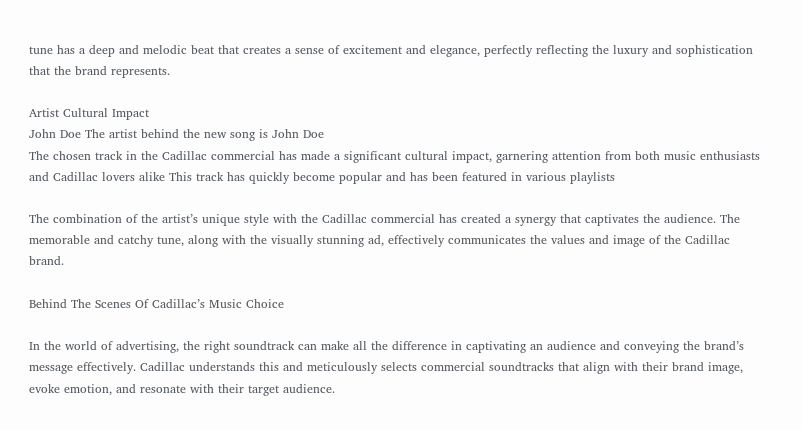tune has a deep and melodic beat that creates a sense of excitement and elegance, perfectly reflecting the luxury and sophistication that the brand represents.

Artist Cultural Impact
John Doe The artist behind the new song is John Doe
The chosen track in the Cadillac commercial has made a significant cultural impact, garnering attention from both music enthusiasts and Cadillac lovers alike This track has quickly become popular and has been featured in various playlists

The combination of the artist’s unique style with the Cadillac commercial has created a synergy that captivates the audience. The memorable and catchy tune, along with the visually stunning ad, effectively communicates the values and image of the Cadillac brand.

Behind The Scenes Of Cadillac’s Music Choice

In the world of advertising, the right soundtrack can make all the difference in captivating an audience and conveying the brand’s message effectively. Cadillac understands this and meticulously selects commercial soundtracks that align with their brand image, evoke emotion, and resonate with their target audience.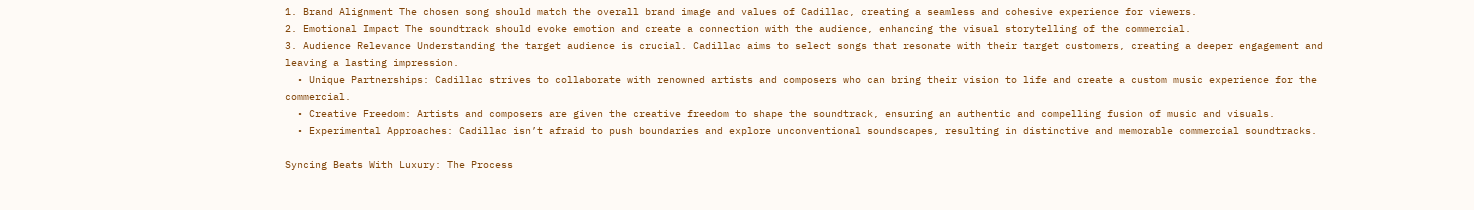1. Brand Alignment The chosen song should match the overall brand image and values of Cadillac, creating a seamless and cohesive experience for viewers.
2. Emotional Impact The soundtrack should evoke emotion and create a connection with the audience, enhancing the visual storytelling of the commercial.
3. Audience Relevance Understanding the target audience is crucial. Cadillac aims to select songs that resonate with their target customers, creating a deeper engagement and leaving a lasting impression.
  • Unique Partnerships: Cadillac strives to collaborate with renowned artists and composers who can bring their vision to life and create a custom music experience for the commercial.
  • Creative Freedom: Artists and composers are given the creative freedom to shape the soundtrack, ensuring an authentic and compelling fusion of music and visuals.
  • Experimental Approaches: Cadillac isn’t afraid to push boundaries and explore unconventional soundscapes, resulting in distinctive and memorable commercial soundtracks.

Syncing Beats With Luxury: The Process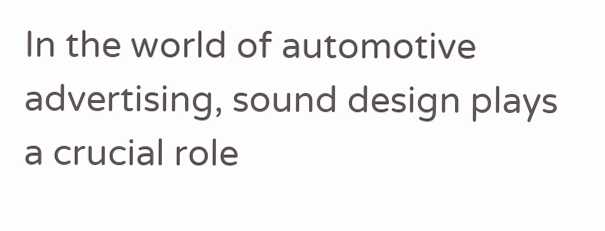In the world of automotive advertising, sound design plays a crucial role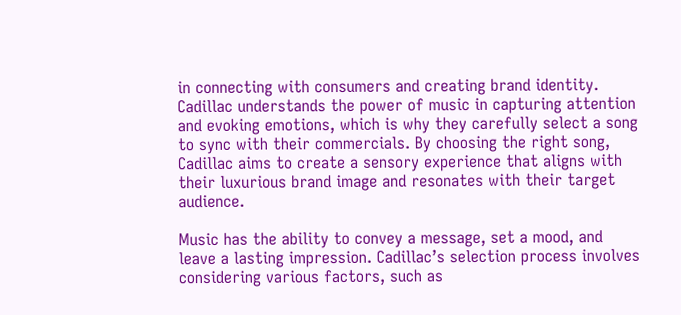in connecting with consumers and creating brand identity. Cadillac understands the power of music in capturing attention and evoking emotions, which is why they carefully select a song to sync with their commercials. By choosing the right song, Cadillac aims to create a sensory experience that aligns with their luxurious brand image and resonates with their target audience.

Music has the ability to convey a message, set a mood, and leave a lasting impression. Cadillac’s selection process involves considering various factors, such as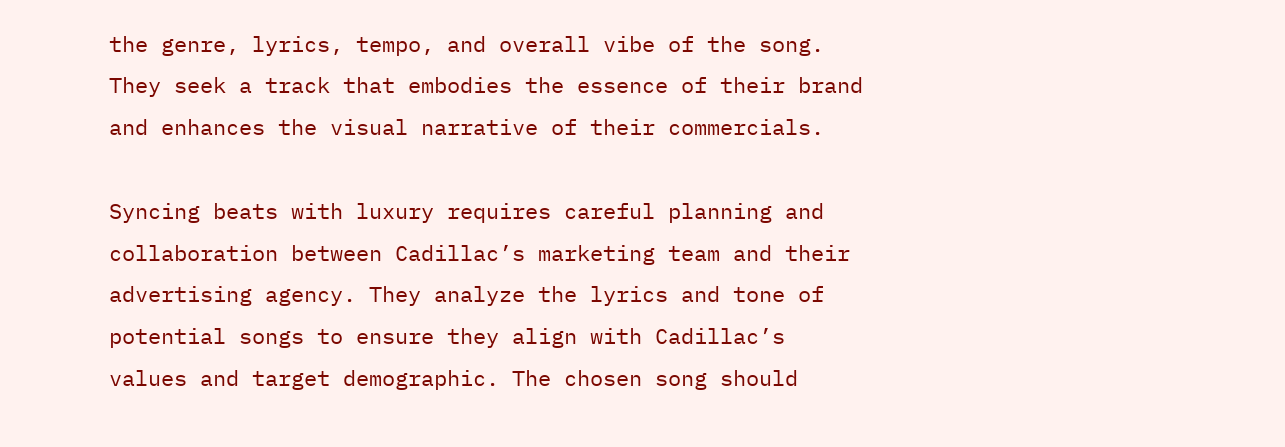the genre, lyrics, tempo, and overall vibe of the song. They seek a track that embodies the essence of their brand and enhances the visual narrative of their commercials.

Syncing beats with luxury requires careful planning and collaboration between Cadillac’s marketing team and their advertising agency. They analyze the lyrics and tone of potential songs to ensure they align with Cadillac’s values and target demographic. The chosen song should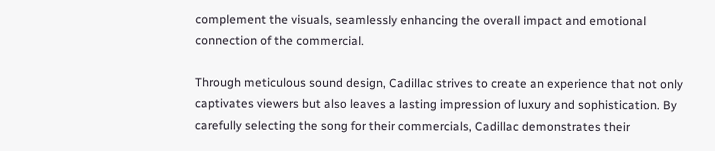complement the visuals, seamlessly enhancing the overall impact and emotional connection of the commercial.

Through meticulous sound design, Cadillac strives to create an experience that not only captivates viewers but also leaves a lasting impression of luxury and sophistication. By carefully selecting the song for their commercials, Cadillac demonstrates their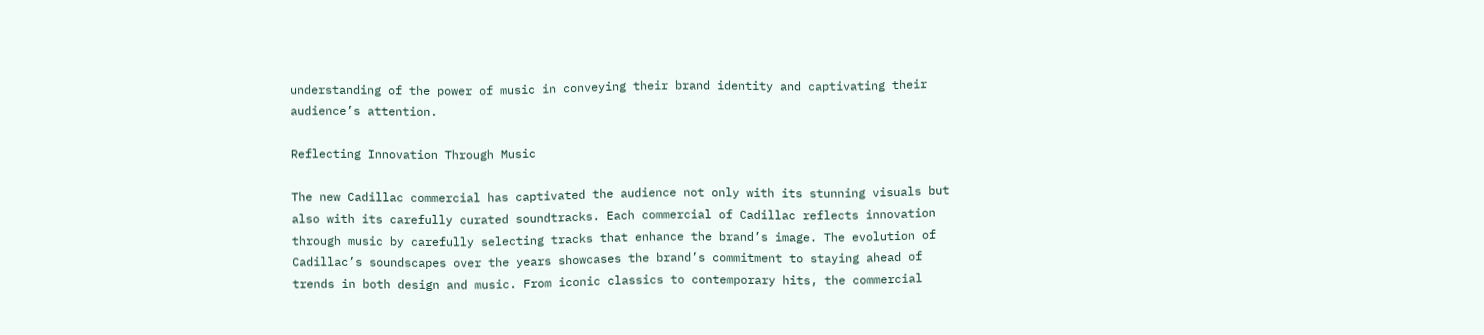understanding of the power of music in conveying their brand identity and captivating their audience’s attention.

Reflecting Innovation Through Music

The new Cadillac commercial has captivated the audience not only with its stunning visuals but also with its carefully curated soundtracks. Each commercial of Cadillac reflects innovation through music by carefully selecting tracks that enhance the brand’s image. The evolution of Cadillac’s soundscapes over the years showcases the brand’s commitment to staying ahead of trends in both design and music. From iconic classics to contemporary hits, the commercial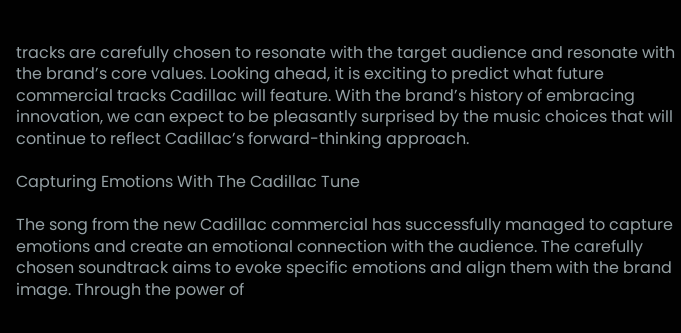tracks are carefully chosen to resonate with the target audience and resonate with the brand’s core values. Looking ahead, it is exciting to predict what future commercial tracks Cadillac will feature. With the brand’s history of embracing innovation, we can expect to be pleasantly surprised by the music choices that will continue to reflect Cadillac’s forward-thinking approach.

Capturing Emotions With The Cadillac Tune

The song from the new Cadillac commercial has successfully managed to capture emotions and create an emotional connection with the audience. The carefully chosen soundtrack aims to evoke specific emotions and align them with the brand image. Through the power of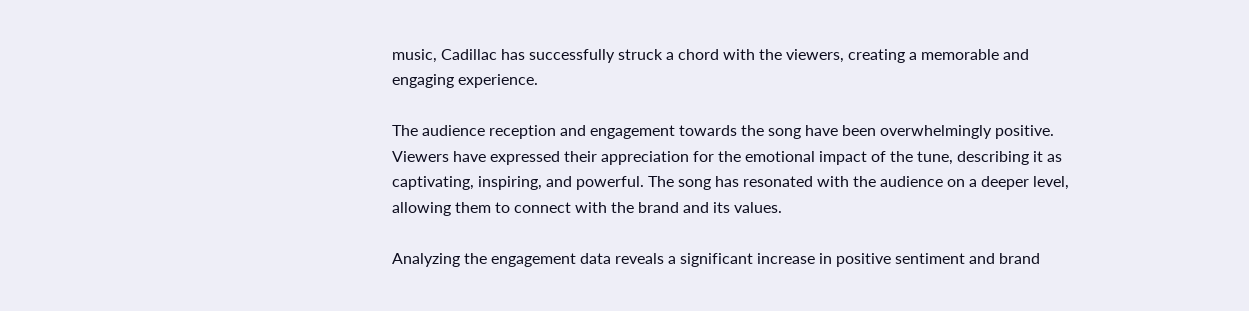music, Cadillac has successfully struck a chord with the viewers, creating a memorable and engaging experience.

The audience reception and engagement towards the song have been overwhelmingly positive. Viewers have expressed their appreciation for the emotional impact of the tune, describing it as captivating, inspiring, and powerful. The song has resonated with the audience on a deeper level, allowing them to connect with the brand and its values.

Analyzing the engagement data reveals a significant increase in positive sentiment and brand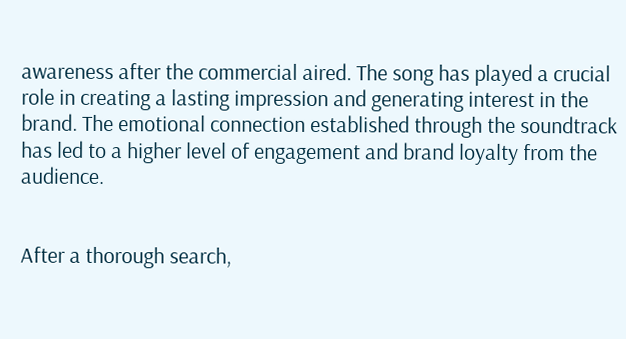awareness after the commercial aired. The song has played a crucial role in creating a lasting impression and generating interest in the brand. The emotional connection established through the soundtrack has led to a higher level of engagement and brand loyalty from the audience.


After a thorough search,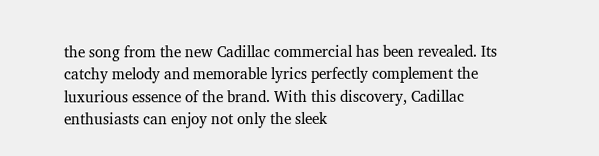the song from the new Cadillac commercial has been revealed. Its catchy melody and memorable lyrics perfectly complement the luxurious essence of the brand. With this discovery, Cadillac enthusiasts can enjoy not only the sleek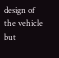design of the vehicle but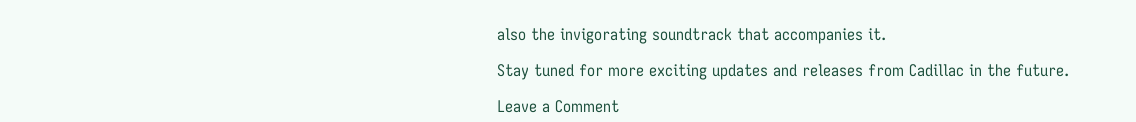also the invigorating soundtrack that accompanies it.

Stay tuned for more exciting updates and releases from Cadillac in the future.

Leave a Comment